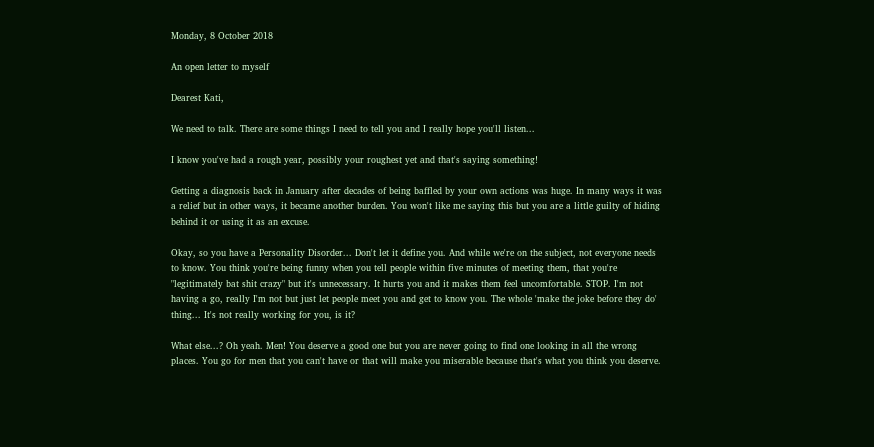Monday, 8 October 2018

An open letter to myself

Dearest Kati,

We need to talk. There are some things I need to tell you and I really hope you'll listen...

I know you've had a rough year, possibly your roughest yet and that's saying something!

Getting a diagnosis back in January after decades of being baffled by your own actions was huge. In many ways it was a relief but in other ways, it became another burden. You won't like me saying this but you are a little guilty of hiding behind it or using it as an excuse.

Okay, so you have a Personality Disorder... Don't let it define you. And while we're on the subject, not everyone needs to know. You think you're being funny when you tell people within five minutes of meeting them, that you're "legitimately bat shit crazy" but it's unnecessary. It hurts you and it makes them feel uncomfortable. STOP. I'm not having a go, really I'm not but just let people meet you and get to know you. The whole 'make the joke before they do' thing... It's not really working for you, is it?

What else...? Oh yeah. Men! You deserve a good one but you are never going to find one looking in all the wrong places. You go for men that you can't have or that will make you miserable because that's what you think you deserve.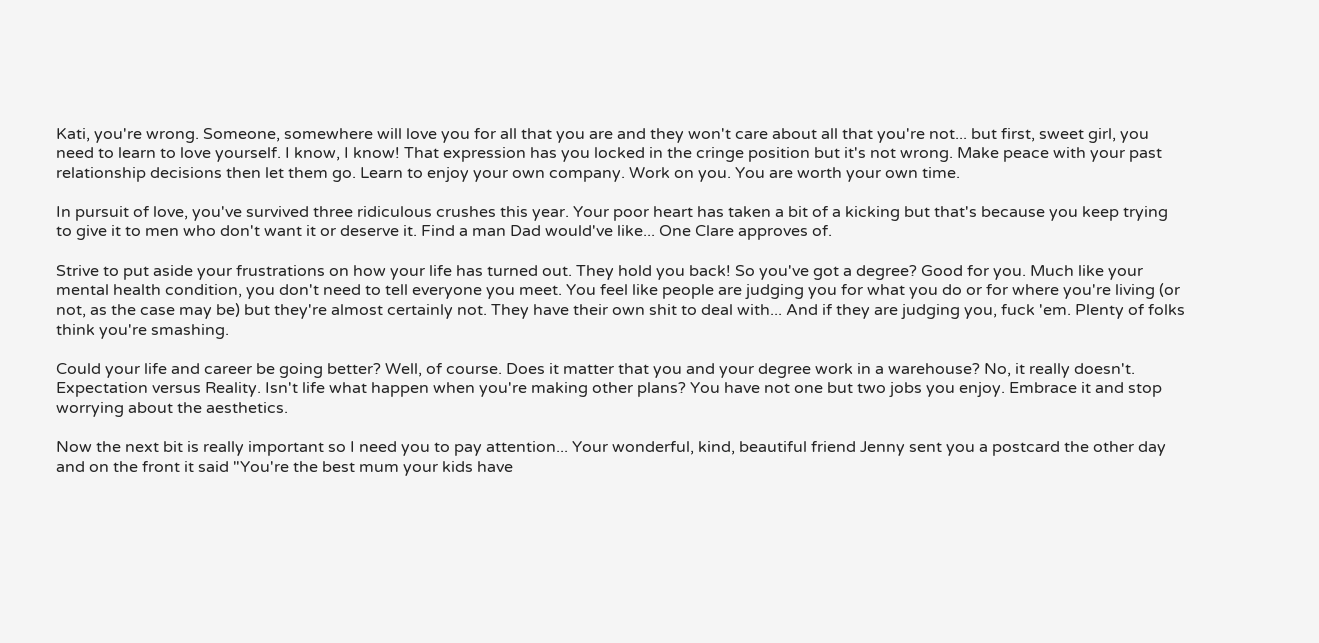Kati, you're wrong. Someone, somewhere will love you for all that you are and they won't care about all that you're not... but first, sweet girl, you need to learn to love yourself. I know, I know! That expression has you locked in the cringe position but it's not wrong. Make peace with your past relationship decisions then let them go. Learn to enjoy your own company. Work on you. You are worth your own time.

In pursuit of love, you've survived three ridiculous crushes this year. Your poor heart has taken a bit of a kicking but that's because you keep trying to give it to men who don't want it or deserve it. Find a man Dad would've like... One Clare approves of.

Strive to put aside your frustrations on how your life has turned out. They hold you back! So you've got a degree? Good for you. Much like your mental health condition, you don't need to tell everyone you meet. You feel like people are judging you for what you do or for where you're living (or not, as the case may be) but they're almost certainly not. They have their own shit to deal with... And if they are judging you, fuck 'em. Plenty of folks think you're smashing.

Could your life and career be going better? Well, of course. Does it matter that you and your degree work in a warehouse? No, it really doesn't. Expectation versus Reality. Isn't life what happen when you're making other plans? You have not one but two jobs you enjoy. Embrace it and stop worrying about the aesthetics.

Now the next bit is really important so I need you to pay attention... Your wonderful, kind, beautiful friend Jenny sent you a postcard the other day and on the front it said "You're the best mum your kids have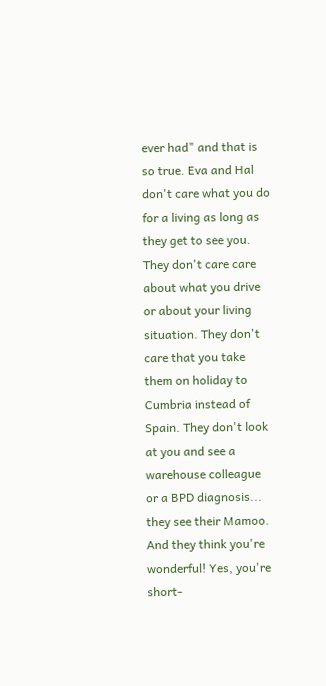ever had" and that is so true. Eva and Hal don't care what you do for a living as long as they get to see you. They don't care care about what you drive or about your living situation. They don't care that you take them on holiday to Cumbria instead of Spain. They don't look at you and see a warehouse colleague or a BPD diagnosis... they see their Mamoo. And they think you're wonderful! Yes, you're short-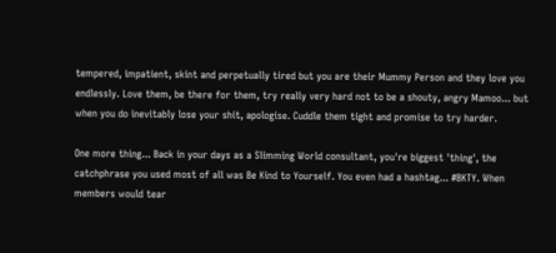tempered, impatient, skint and perpetually tired but you are their Mummy Person and they love you endlessly. Love them, be there for them, try really very hard not to be a shouty, angry Mamoo... but when you do inevitably lose your shit, apologise. Cuddle them tight and promise to try harder.

One more thing... Back in your days as a Slimming World consultant, you're biggest 'thing', the catchphrase you used most of all was Be Kind to Yourself. You even had a hashtag... #BKTY. When members would tear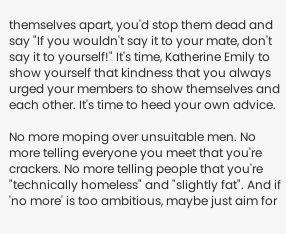themselves apart, you'd stop them dead and say "If you wouldn't say it to your mate, don't say it to yourself!" It's time, Katherine Emily to show yourself that kindness that you always urged your members to show themselves and each other. It's time to heed your own advice.

No more moping over unsuitable men. No more telling everyone you meet that you're crackers. No more telling people that you're "technically homeless" and "slightly fat". And if 'no more' is too ambitious, maybe just aim for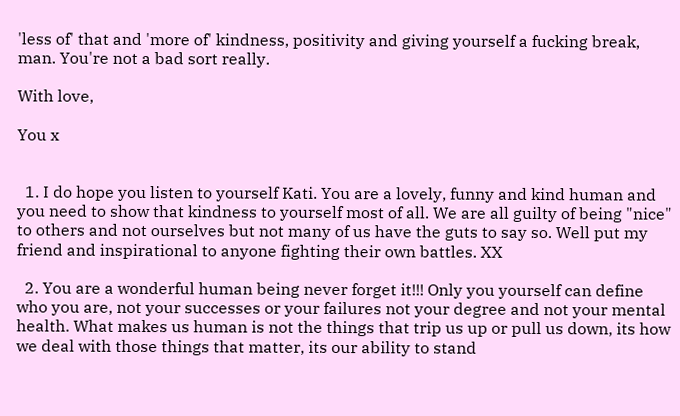'less of' that and 'more of' kindness, positivity and giving yourself a fucking break, man. You're not a bad sort really.

With love,

You x


  1. I do hope you listen to yourself Kati. You are a lovely, funny and kind human and you need to show that kindness to yourself most of all. We are all guilty of being "nice" to others and not ourselves but not many of us have the guts to say so. Well put my friend and inspirational to anyone fighting their own battles. XX

  2. You are a wonderful human being never forget it!!! Only you yourself can define who you are, not your successes or your failures not your degree and not your mental health. What makes us human is not the things that trip us up or pull us down, its how we deal with those things that matter, its our ability to stand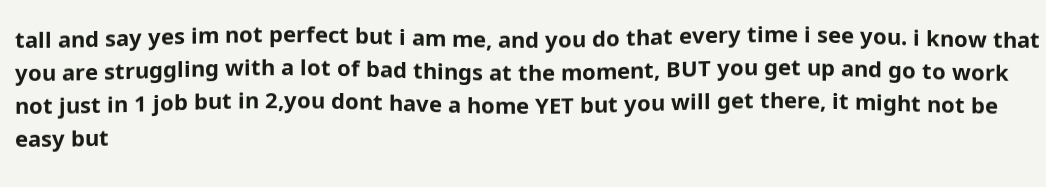tall and say yes im not perfect but i am me, and you do that every time i see you. i know that you are struggling with a lot of bad things at the moment, BUT you get up and go to work not just in 1 job but in 2,you dont have a home YET but you will get there, it might not be easy but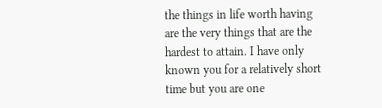the things in life worth having are the very things that are the hardest to attain. I have only known you for a relatively short time but you are one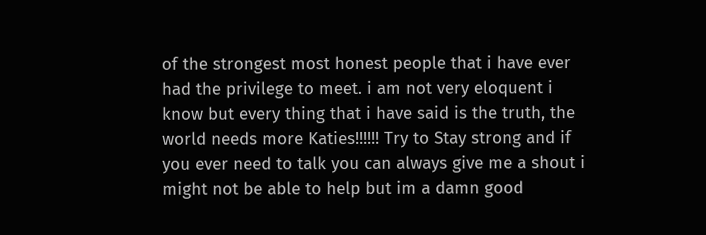of the strongest most honest people that i have ever had the privilege to meet. i am not very eloquent i know but every thing that i have said is the truth, the world needs more Katies!!!!!! Try to Stay strong and if you ever need to talk you can always give me a shout i might not be able to help but im a damn good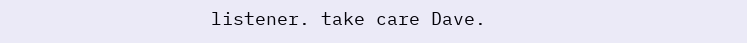listener. take care Dave.